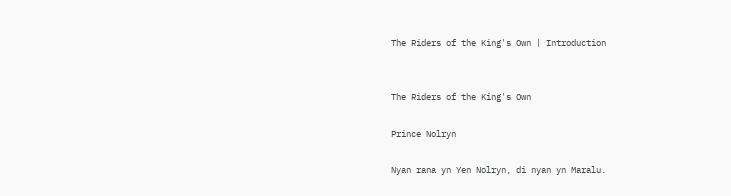The Riders of the King's Own | Introduction


The Riders of the King's Own

Prince Nolryn

Nyan rana yn Yen Nolryn, di nyan yn Maralu.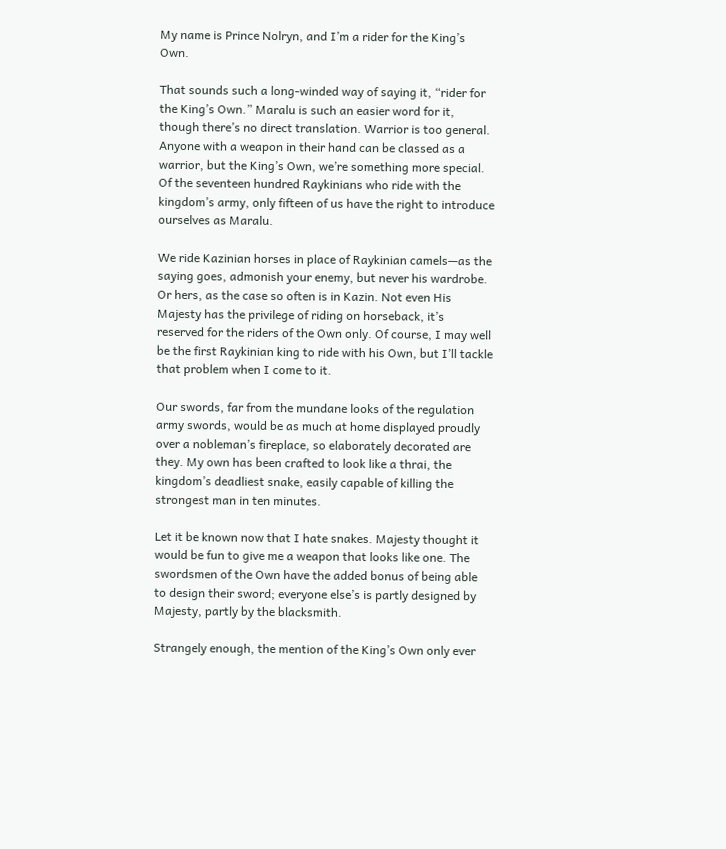My name is Prince Nolryn, and I’m a rider for the King’s Own.

That sounds such a long-winded way of saying it, “rider for the King’s Own.” Maralu is such an easier word for it, though there’s no direct translation. Warrior is too general. Anyone with a weapon in their hand can be classed as a warrior, but the King’s Own, we’re something more special. Of the seventeen hundred Raykinians who ride with the kingdom’s army, only fifteen of us have the right to introduce ourselves as Maralu.

We ride Kazinian horses in place of Raykinian camels—as the saying goes, admonish your enemy, but never his wardrobe. Or hers, as the case so often is in Kazin. Not even His Majesty has the privilege of riding on horseback, it’s reserved for the riders of the Own only. Of course, I may well be the first Raykinian king to ride with his Own, but I’ll tackle that problem when I come to it.

Our swords, far from the mundane looks of the regulation army swords, would be as much at home displayed proudly over a nobleman’s fireplace, so elaborately decorated are they. My own has been crafted to look like a thrai, the kingdom’s deadliest snake, easily capable of killing the strongest man in ten minutes.

Let it be known now that I hate snakes. Majesty thought it would be fun to give me a weapon that looks like one. The swordsmen of the Own have the added bonus of being able to design their sword; everyone else’s is partly designed by Majesty, partly by the blacksmith.

Strangely enough, the mention of the King’s Own only ever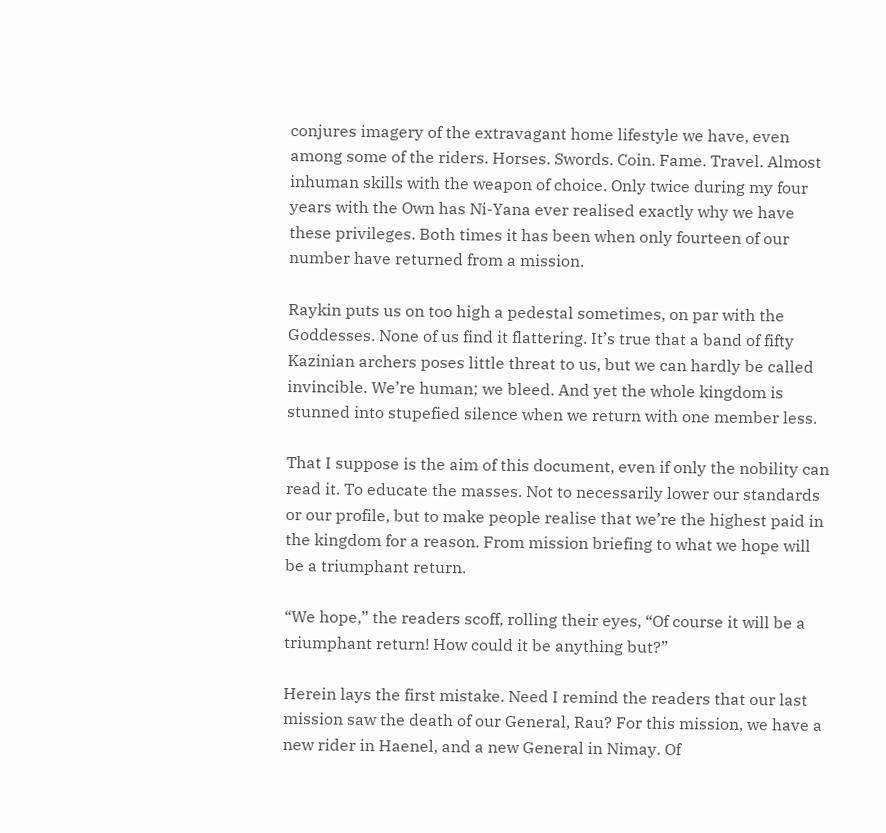conjures imagery of the extravagant home lifestyle we have, even among some of the riders. Horses. Swords. Coin. Fame. Travel. Almost inhuman skills with the weapon of choice. Only twice during my four years with the Own has Ni-Yana ever realised exactly why we have these privileges. Both times it has been when only fourteen of our number have returned from a mission.

Raykin puts us on too high a pedestal sometimes, on par with the Goddesses. None of us find it flattering. It’s true that a band of fifty Kazinian archers poses little threat to us, but we can hardly be called invincible. We’re human; we bleed. And yet the whole kingdom is stunned into stupefied silence when we return with one member less.

That I suppose is the aim of this document, even if only the nobility can read it. To educate the masses. Not to necessarily lower our standards or our profile, but to make people realise that we’re the highest paid in the kingdom for a reason. From mission briefing to what we hope will be a triumphant return.

“We hope,” the readers scoff, rolling their eyes, “Of course it will be a triumphant return! How could it be anything but?”

Herein lays the first mistake. Need I remind the readers that our last mission saw the death of our General, Rau? For this mission, we have a new rider in Haenel, and a new General in Nimay. Of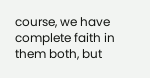course, we have complete faith in them both, but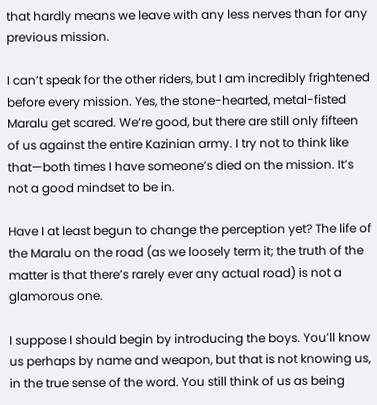that hardly means we leave with any less nerves than for any previous mission.

I can’t speak for the other riders, but I am incredibly frightened before every mission. Yes, the stone-hearted, metal-fisted Maralu get scared. We’re good, but there are still only fifteen of us against the entire Kazinian army. I try not to think like that—both times I have someone’s died on the mission. It’s not a good mindset to be in.

Have I at least begun to change the perception yet? The life of the Maralu on the road (as we loosely term it; the truth of the matter is that there’s rarely ever any actual road) is not a glamorous one.

I suppose I should begin by introducing the boys. You’ll know us perhaps by name and weapon, but that is not knowing us, in the true sense of the word. You still think of us as being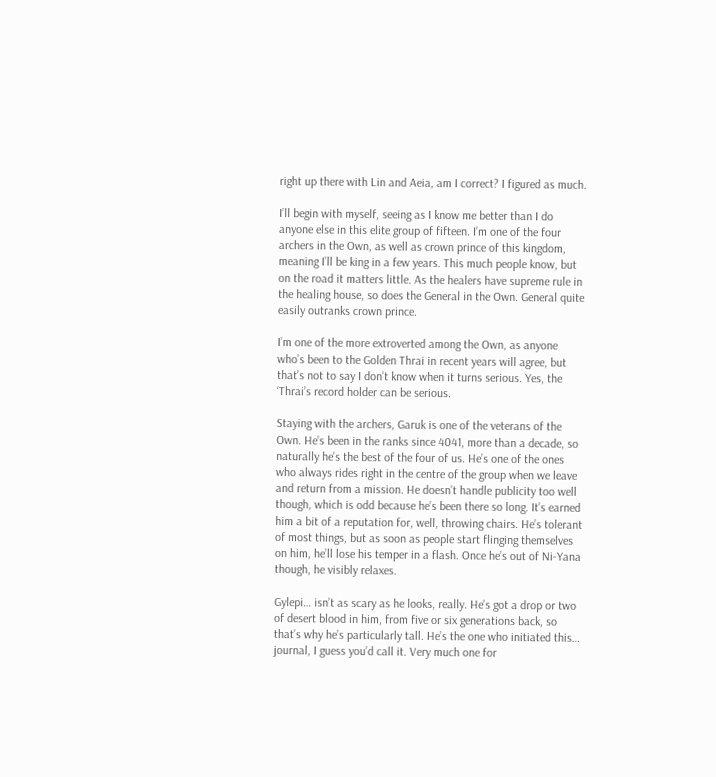right up there with Lin and Aeia, am I correct? I figured as much.

I’ll begin with myself, seeing as I know me better than I do anyone else in this elite group of fifteen. I’m one of the four archers in the Own, as well as crown prince of this kingdom, meaning I’ll be king in a few years. This much people know, but on the road it matters little. As the healers have supreme rule in the healing house, so does the General in the Own. General quite easily outranks crown prince.

I’m one of the more extroverted among the Own, as anyone who’s been to the Golden Thrai in recent years will agree, but that’s not to say I don’t know when it turns serious. Yes, the ‘Thrai’s record holder can be serious.

Staying with the archers, Garuk is one of the veterans of the Own. He’s been in the ranks since 4041, more than a decade, so naturally he’s the best of the four of us. He’s one of the ones who always rides right in the centre of the group when we leave and return from a mission. He doesn’t handle publicity too well though, which is odd because he’s been there so long. It’s earned him a bit of a reputation for, well, throwing chairs. He’s tolerant of most things, but as soon as people start flinging themselves on him, he’ll lose his temper in a flash. Once he’s out of Ni-Yana though, he visibly relaxes.

Gylepi… isn’t as scary as he looks, really. He’s got a drop or two of desert blood in him, from five or six generations back, so that’s why he’s particularly tall. He’s the one who initiated this… journal, I guess you’d call it. Very much one for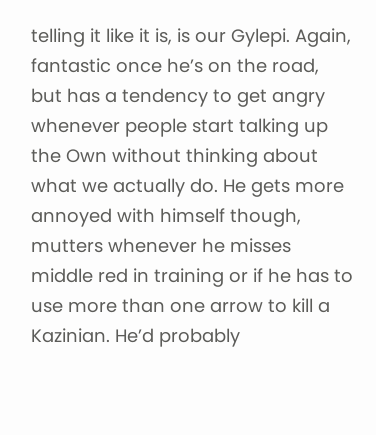telling it like it is, is our Gylepi. Again, fantastic once he’s on the road, but has a tendency to get angry whenever people start talking up the Own without thinking about what we actually do. He gets more annoyed with himself though, mutters whenever he misses middle red in training or if he has to use more than one arrow to kill a Kazinian. He’d probably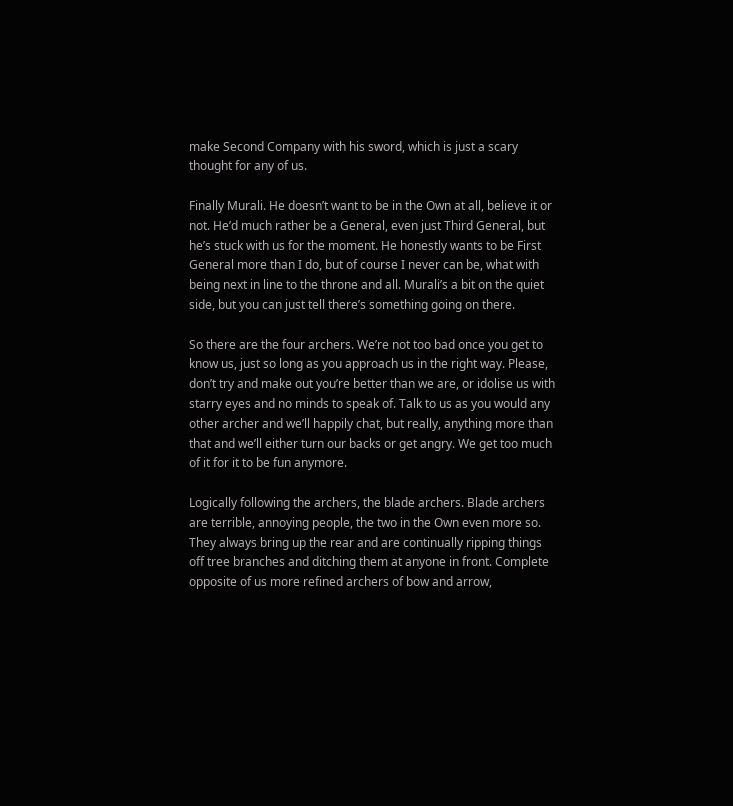make Second Company with his sword, which is just a scary thought for any of us.

Finally Murali. He doesn’t want to be in the Own at all, believe it or not. He’d much rather be a General, even just Third General, but he’s stuck with us for the moment. He honestly wants to be First General more than I do, but of course I never can be, what with being next in line to the throne and all. Murali’s a bit on the quiet side, but you can just tell there’s something going on there.

So there are the four archers. We’re not too bad once you get to know us, just so long as you approach us in the right way. Please, don’t try and make out you’re better than we are, or idolise us with starry eyes and no minds to speak of. Talk to us as you would any other archer and we’ll happily chat, but really, anything more than that and we’ll either turn our backs or get angry. We get too much of it for it to be fun anymore.

Logically following the archers, the blade archers. Blade archers are terrible, annoying people, the two in the Own even more so. They always bring up the rear and are continually ripping things off tree branches and ditching them at anyone in front. Complete opposite of us more refined archers of bow and arrow,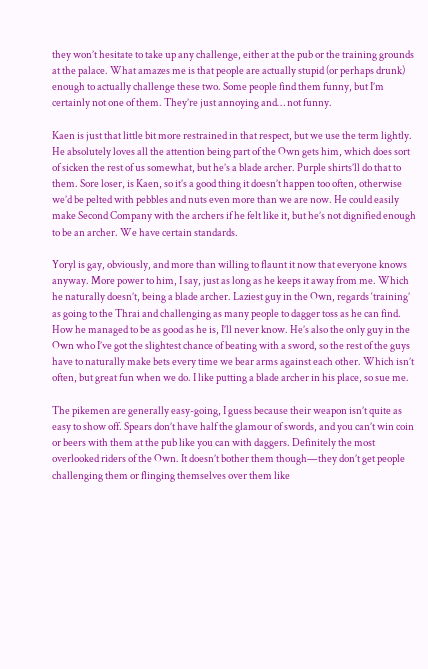they won’t hesitate to take up any challenge, either at the pub or the training grounds at the palace. What amazes me is that people are actually stupid (or perhaps drunk) enough to actually challenge these two. Some people find them funny, but I’m certainly not one of them. They’re just annoying and… not funny.

Kaen is just that little bit more restrained in that respect, but we use the term lightly. He absolutely loves all the attention being part of the Own gets him, which does sort of sicken the rest of us somewhat, but he’s a blade archer. Purple shirts’ll do that to them. Sore loser, is Kaen, so it’s a good thing it doesn’t happen too often, otherwise we’d be pelted with pebbles and nuts even more than we are now. He could easily make Second Company with the archers if he felt like it, but he’s not dignified enough to be an archer. We have certain standards.

Yoryl is gay, obviously, and more than willing to flaunt it now that everyone knows anyway. More power to him, I say, just as long as he keeps it away from me. Which he naturally doesn’t, being a blade archer. Laziest guy in the Own, regards ‘training’ as going to the Thrai and challenging as many people to dagger toss as he can find. How he managed to be as good as he is, I’ll never know. He’s also the only guy in the Own who I’ve got the slightest chance of beating with a sword, so the rest of the guys have to naturally make bets every time we bear arms against each other. Which isn’t often, but great fun when we do. I like putting a blade archer in his place, so sue me.

The pikemen are generally easy-going, I guess because their weapon isn’t quite as easy to show off. Spears don’t have half the glamour of swords, and you can’t win coin or beers with them at the pub like you can with daggers. Definitely the most overlooked riders of the Own. It doesn’t bother them though—they don’t get people challenging them or flinging themselves over them like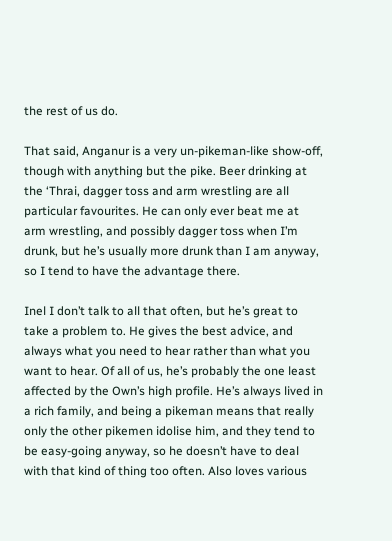the rest of us do.

That said, Anganur is a very un-pikeman-like show-off, though with anything but the pike. Beer drinking at the ‘Thrai, dagger toss and arm wrestling are all particular favourites. He can only ever beat me at arm wrestling, and possibly dagger toss when I’m drunk, but he’s usually more drunk than I am anyway, so I tend to have the advantage there.

Inel I don’t talk to all that often, but he’s great to take a problem to. He gives the best advice, and always what you need to hear rather than what you want to hear. Of all of us, he’s probably the one least affected by the Own’s high profile. He’s always lived in a rich family, and being a pikeman means that really only the other pikemen idolise him, and they tend to be easy-going anyway, so he doesn’t have to deal with that kind of thing too often. Also loves various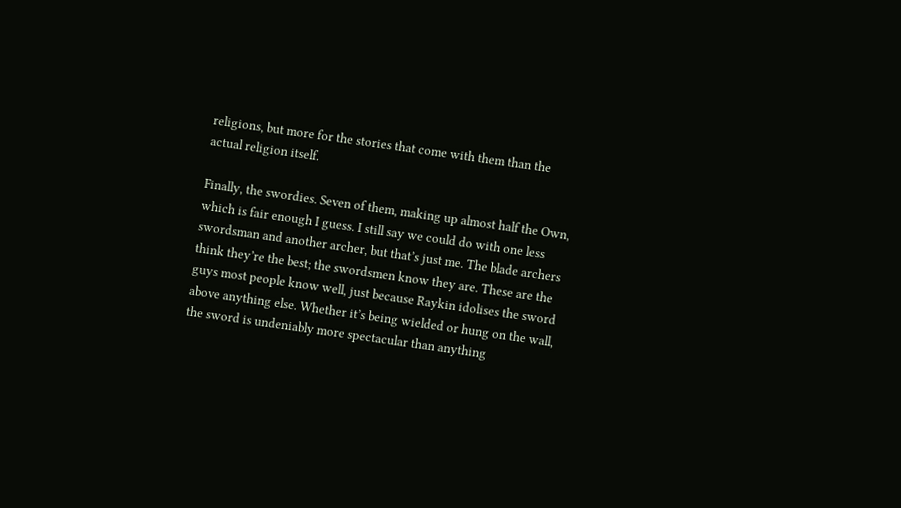religions, but more for the stories that come with them than the actual religion itself.

Finally, the swordies. Seven of them, making up almost half the Own, which is fair enough I guess. I still say we could do with one less swordsman and another archer, but that’s just me. The blade archers think they’re the best; the swordsmen know they are. These are the guys most people know well, just because Raykin idolises the sword above anything else. Whether it’s being wielded or hung on the wall, the sword is undeniably more spectacular than anything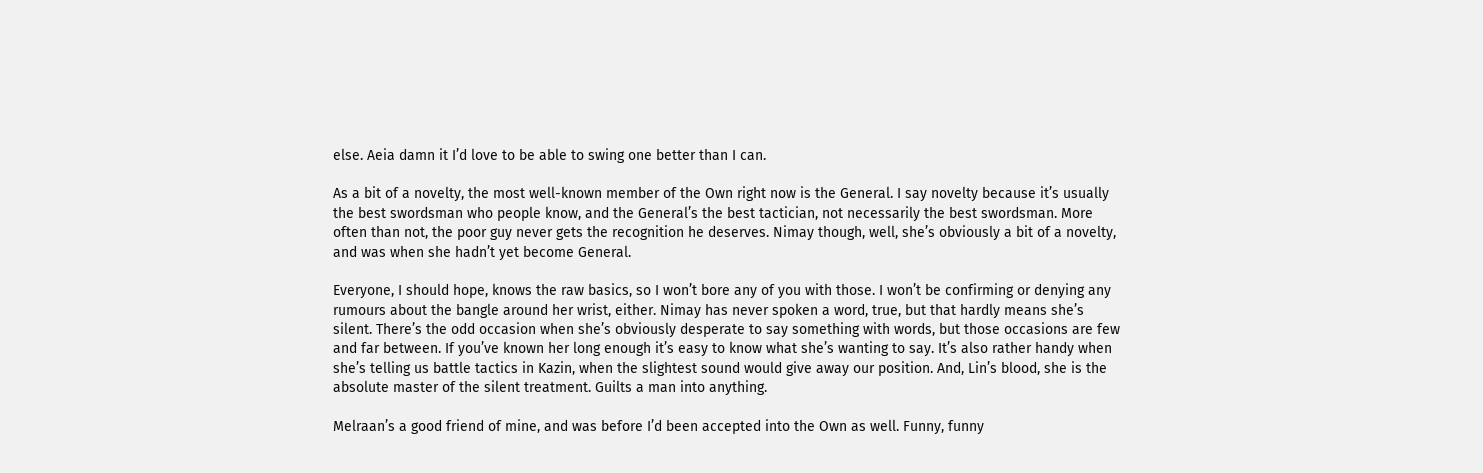else. Aeia damn it I’d love to be able to swing one better than I can.

As a bit of a novelty, the most well-known member of the Own right now is the General. I say novelty because it’s usually the best swordsman who people know, and the General’s the best tactician, not necessarily the best swordsman. More often than not, the poor guy never gets the recognition he deserves. Nimay though, well, she’s obviously a bit of a novelty, and was when she hadn’t yet become General.

Everyone, I should hope, knows the raw basics, so I won’t bore any of you with those. I won’t be confirming or denying any rumours about the bangle around her wrist, either. Nimay has never spoken a word, true, but that hardly means she’s silent. There’s the odd occasion when she’s obviously desperate to say something with words, but those occasions are few and far between. If you’ve known her long enough it’s easy to know what she’s wanting to say. It’s also rather handy when she’s telling us battle tactics in Kazin, when the slightest sound would give away our position. And, Lin’s blood, she is the absolute master of the silent treatment. Guilts a man into anything.

Melraan’s a good friend of mine, and was before I’d been accepted into the Own as well. Funny, funny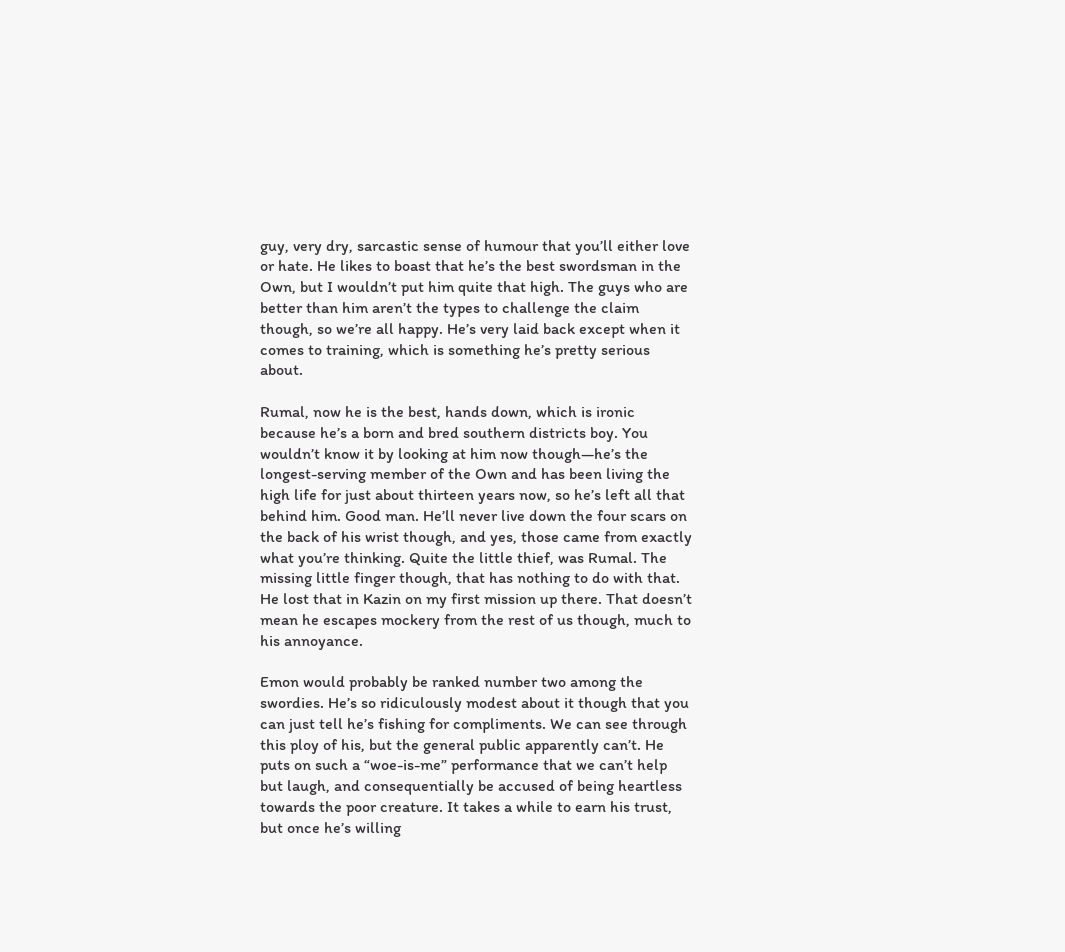guy, very dry, sarcastic sense of humour that you’ll either love or hate. He likes to boast that he’s the best swordsman in the Own, but I wouldn’t put him quite that high. The guys who are better than him aren’t the types to challenge the claim though, so we’re all happy. He’s very laid back except when it comes to training, which is something he’s pretty serious about.

Rumal, now he is the best, hands down, which is ironic because he’s a born and bred southern districts boy. You wouldn’t know it by looking at him now though—he’s the longest-serving member of the Own and has been living the high life for just about thirteen years now, so he’s left all that behind him. Good man. He’ll never live down the four scars on the back of his wrist though, and yes, those came from exactly what you’re thinking. Quite the little thief, was Rumal. The missing little finger though, that has nothing to do with that. He lost that in Kazin on my first mission up there. That doesn’t mean he escapes mockery from the rest of us though, much to his annoyance.

Emon would probably be ranked number two among the swordies. He’s so ridiculously modest about it though that you can just tell he’s fishing for compliments. We can see through this ploy of his, but the general public apparently can’t. He puts on such a “woe-is-me” performance that we can’t help but laugh, and consequentially be accused of being heartless towards the poor creature. It takes a while to earn his trust, but once he’s willing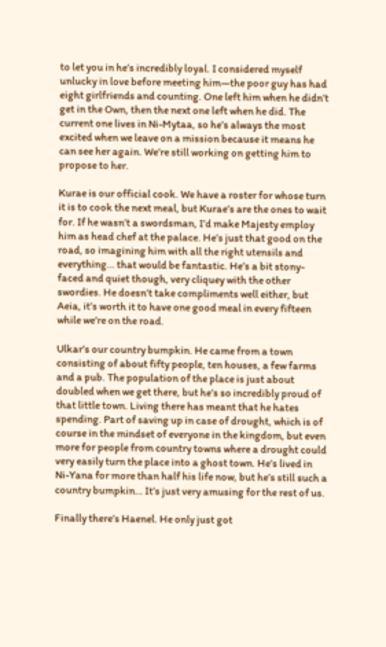to let you in he’s incredibly loyal. I considered myself unlucky in love before meeting him—the poor guy has had eight girlfriends and counting. One left him when he didn’t get in the Own, then the next one left when he did. The current one lives in Ni-Mytaa, so he’s always the most excited when we leave on a mission because it means he can see her again. We’re still working on getting him to propose to her.

Kurae is our official cook. We have a roster for whose turn it is to cook the next meal, but Kurae’s are the ones to wait for. If he wasn’t a swordsman, I’d make Majesty employ him as head chef at the palace. He’s just that good on the road, so imagining him with all the right utensils and everything… that would be fantastic. He’s a bit stony-faced and quiet though, very cliquey with the other swordies. He doesn’t take compliments well either, but Aeia, it’s worth it to have one good meal in every fifteen while we’re on the road.

Ulkar’s our country bumpkin. He came from a town consisting of about fifty people, ten houses, a few farms and a pub. The population of the place is just about doubled when we get there, but he’s so incredibly proud of that little town. Living there has meant that he hates spending. Part of saving up in case of drought, which is of course in the mindset of everyone in the kingdom, but even more for people from country towns where a drought could very easily turn the place into a ghost town. He’s lived in Ni-Yana for more than half his life now, but he’s still such a country bumpkin… It’s just very amusing for the rest of us.

Finally there’s Haenel. He only just got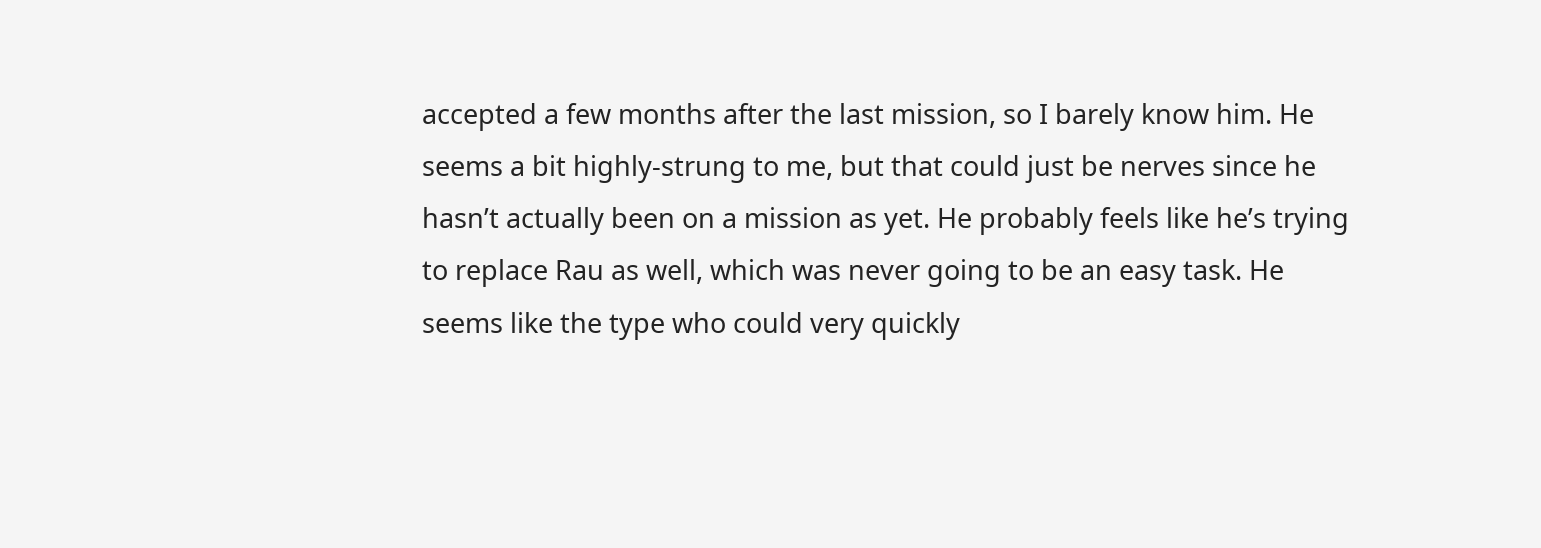accepted a few months after the last mission, so I barely know him. He seems a bit highly-strung to me, but that could just be nerves since he hasn’t actually been on a mission as yet. He probably feels like he’s trying to replace Rau as well, which was never going to be an easy task. He seems like the type who could very quickly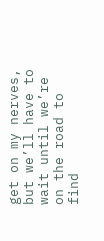get on my nerves, but we’ll have to wait until we’re on the road to find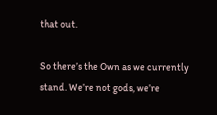that out.

So there’s the Own as we currently stand. We’re not gods, we’re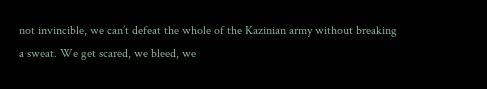not invincible, we can’t defeat the whole of the Kazinian army without breaking a sweat. We get scared, we bleed, we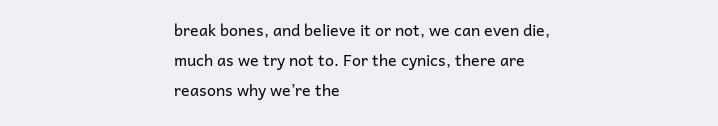break bones, and believe it or not, we can even die, much as we try not to. For the cynics, there are reasons why we’re the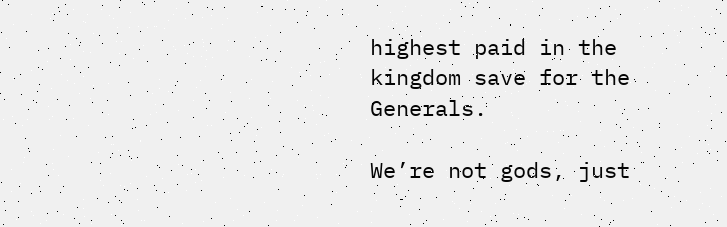highest paid in the kingdom save for the Generals.

We’re not gods, just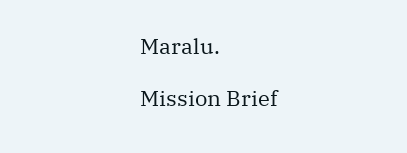Maralu.

Mission Brief